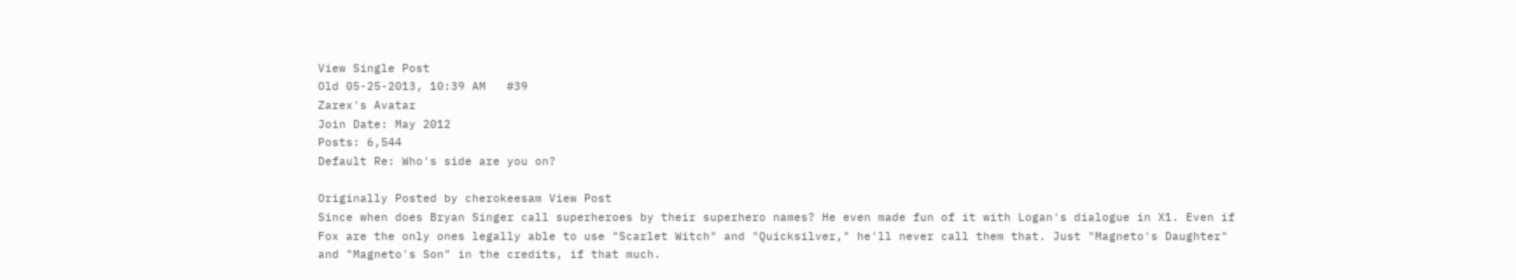View Single Post
Old 05-25-2013, 10:39 AM   #39
Zarex's Avatar
Join Date: May 2012
Posts: 6,544
Default Re: Who's side are you on?

Originally Posted by cherokeesam View Post
Since when does Bryan Singer call superheroes by their superhero names? He even made fun of it with Logan's dialogue in X1. Even if Fox are the only ones legally able to use "Scarlet Witch" and "Quicksilver," he'll never call them that. Just "Magneto's Daughter" and "Magneto's Son" in the credits, if that much.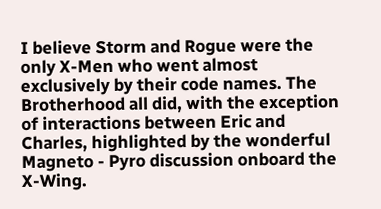I believe Storm and Rogue were the only X-Men who went almost exclusively by their code names. The Brotherhood all did, with the exception of interactions between Eric and Charles, highlighted by the wonderful Magneto - Pyro discussion onboard the X-Wing.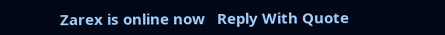Zarex is online now   Reply With Quote